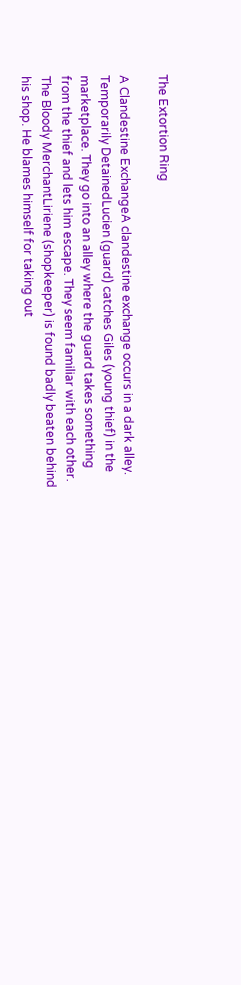The Extortion Ring

A Clandestine ExchangeA clandestine exchange occurs in a dark alley.
Temporarily DetainedLucien (guard) catches Giles (young thief) in the marketplace. They go into an alley where the guard takes something from the thief and lets him escape. They seem familiar with each other.
The Bloody MerchantLiriene (shopkeeper) is found badly beaten behind his shop. He blames himself for taking out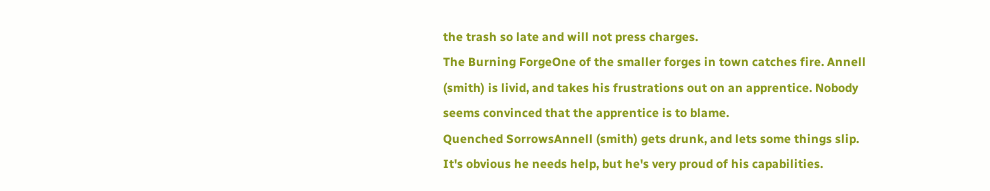the trash so late and will not press charges.
The Burning ForgeOne of the smaller forges in town catches fire. Annell (smith) is livid, and takes his frustrations out on an apprentice. Nobody seems convinced that the apprentice is to blame.
Quenched SorrowsAnnell (smith) gets drunk, and lets some things slip. It's obvious he needs help, but he's very proud of his capabilities.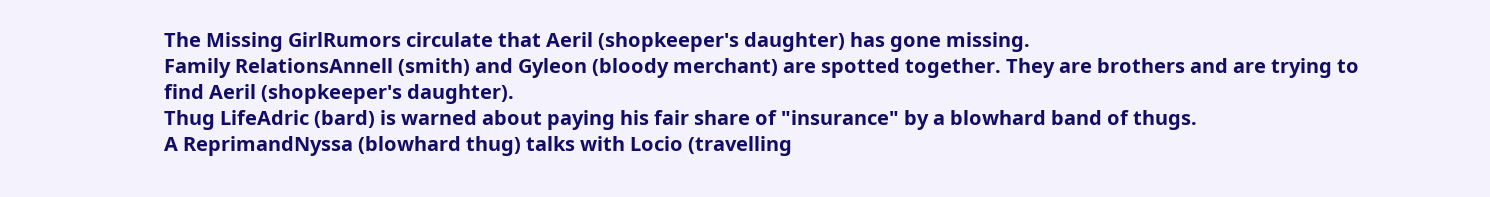The Missing GirlRumors circulate that Aeril (shopkeeper's daughter) has gone missing.
Family RelationsAnnell (smith) and Gyleon (bloody merchant) are spotted together. They are brothers and are trying to find Aeril (shopkeeper's daughter).
Thug LifeAdric (bard) is warned about paying his fair share of "insurance" by a blowhard band of thugs.
A ReprimandNyssa (blowhard thug) talks with Locio (travelling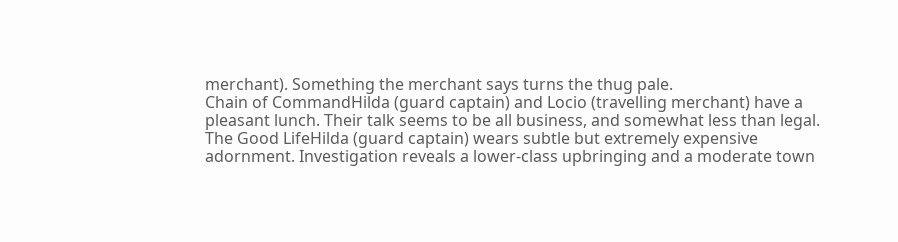merchant). Something the merchant says turns the thug pale.
Chain of CommandHilda (guard captain) and Locio (travelling merchant) have a pleasant lunch. Their talk seems to be all business, and somewhat less than legal.
The Good LifeHilda (guard captain) wears subtle but extremely expensive adornment. Investigation reveals a lower-class upbringing and a moderate town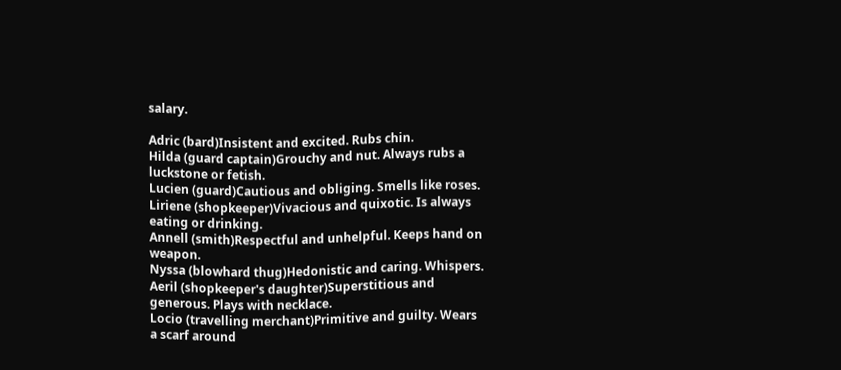salary.

Adric (bard)Insistent and excited. Rubs chin.
Hilda (guard captain)Grouchy and nut. Always rubs a luckstone or fetish.
Lucien (guard)Cautious and obliging. Smells like roses.
Liriene (shopkeeper)Vivacious and quixotic. Is always eating or drinking.
Annell (smith)Respectful and unhelpful. Keeps hand on weapon.
Nyssa (blowhard thug)Hedonistic and caring. Whispers.
Aeril (shopkeeper's daughter)Superstitious and generous. Plays with necklace.
Locio (travelling merchant)Primitive and guilty. Wears a scarf around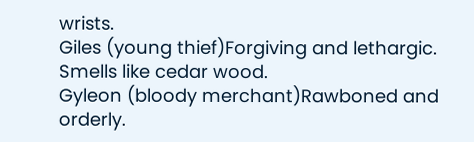wrists.
Giles (young thief)Forgiving and lethargic. Smells like cedar wood.
Gyleon (bloody merchant)Rawboned and orderly.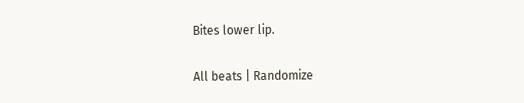Bites lower lip.

All beats | Randomize